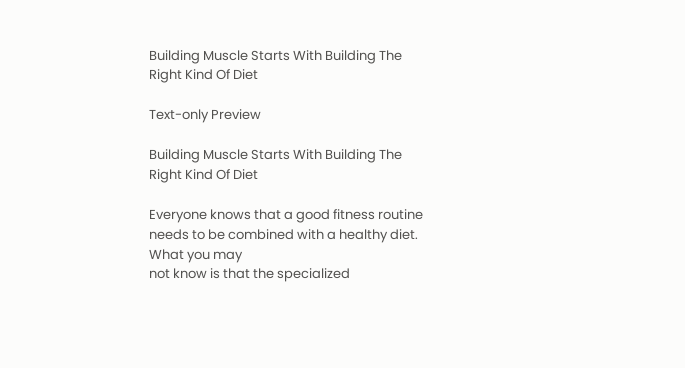Building Muscle Starts With Building The Right Kind Of Diet

Text-only Preview

Building Muscle Starts With Building The Right Kind Of Diet

Everyone knows that a good fitness routine needs to be combined with a healthy diet. What you may
not know is that the specialized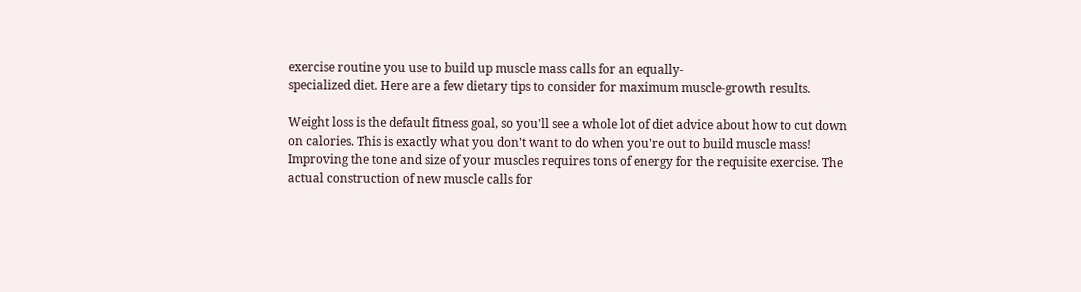exercise routine you use to build up muscle mass calls for an equally-
specialized diet. Here are a few dietary tips to consider for maximum muscle-growth results.

Weight loss is the default fitness goal, so you'll see a whole lot of diet advice about how to cut down
on calories. This is exactly what you don't want to do when you're out to build muscle mass!
Improving the tone and size of your muscles requires tons of energy for the requisite exercise. The
actual construction of new muscle calls for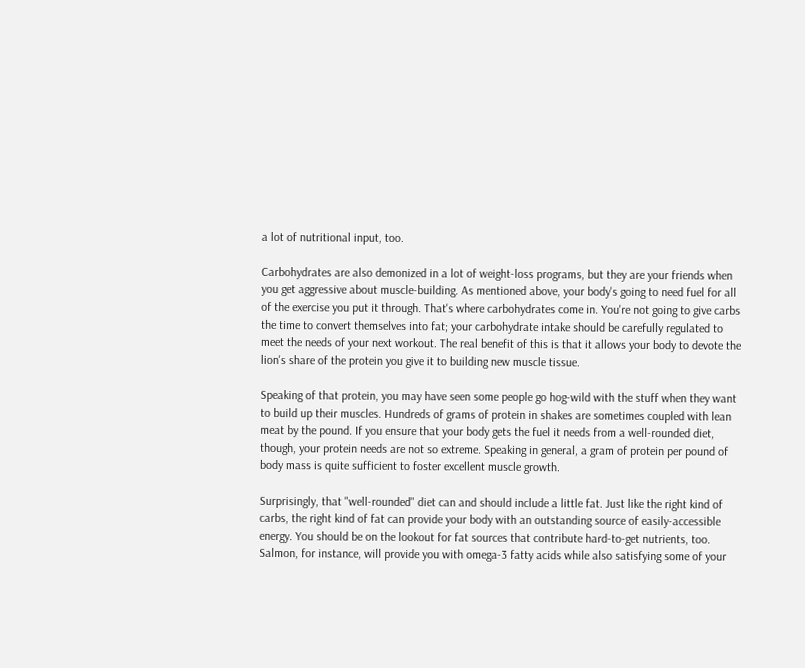a lot of nutritional input, too.

Carbohydrates are also demonized in a lot of weight-loss programs, but they are your friends when
you get aggressive about muscle-building. As mentioned above, your body's going to need fuel for all
of the exercise you put it through. That's where carbohydrates come in. You're not going to give carbs
the time to convert themselves into fat; your carbohydrate intake should be carefully regulated to
meet the needs of your next workout. The real benefit of this is that it allows your body to devote the
lion's share of the protein you give it to building new muscle tissue.

Speaking of that protein, you may have seen some people go hog-wild with the stuff when they want
to build up their muscles. Hundreds of grams of protein in shakes are sometimes coupled with lean
meat by the pound. If you ensure that your body gets the fuel it needs from a well-rounded diet,
though, your protein needs are not so extreme. Speaking in general, a gram of protein per pound of
body mass is quite sufficient to foster excellent muscle growth.

Surprisingly, that "well-rounded" diet can and should include a little fat. Just like the right kind of
carbs, the right kind of fat can provide your body with an outstanding source of easily-accessible
energy. You should be on the lookout for fat sources that contribute hard-to-get nutrients, too.
Salmon, for instance, will provide you with omega-3 fatty acids while also satisfying some of your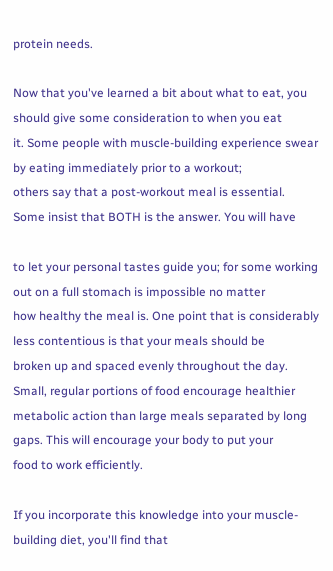protein needs.

Now that you've learned a bit about what to eat, you should give some consideration to when you eat
it. Some people with muscle-building experience swear by eating immediately prior to a workout;
others say that a post-workout meal is essential. Some insist that BOTH is the answer. You will have

to let your personal tastes guide you; for some working out on a full stomach is impossible no matter
how healthy the meal is. One point that is considerably less contentious is that your meals should be
broken up and spaced evenly throughout the day. Small, regular portions of food encourage healthier
metabolic action than large meals separated by long gaps. This will encourage your body to put your
food to work efficiently.

If you incorporate this knowledge into your muscle-building diet, you'll find that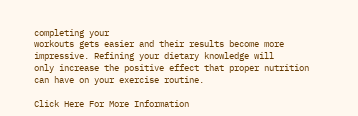completing your
workouts gets easier and their results become more impressive. Refining your dietary knowledge will
only increase the positive effect that proper nutrition can have on your exercise routine.

Click Here For More Information